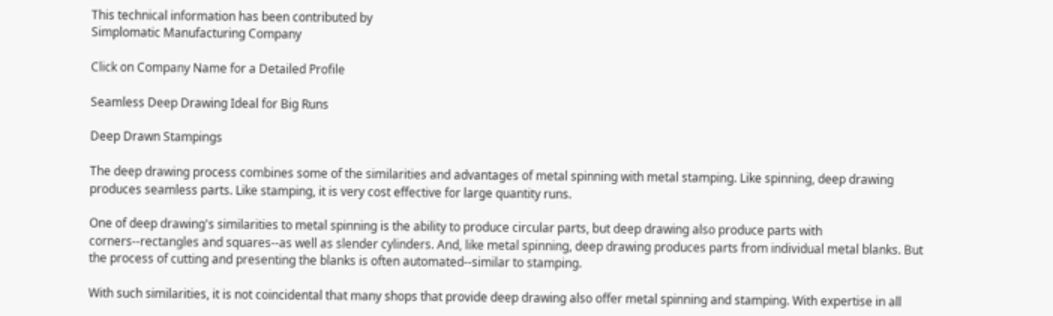This technical information has been contributed by
Simplomatic Manufacturing Company

Click on Company Name for a Detailed Profile

Seamless Deep Drawing Ideal for Big Runs

Deep Drawn Stampings

The deep drawing process combines some of the similarities and advantages of metal spinning with metal stamping. Like spinning, deep drawing produces seamless parts. Like stamping, it is very cost effective for large quantity runs.

One of deep drawing's similarities to metal spinning is the ability to produce circular parts, but deep drawing also produce parts with corners--rectangles and squares--as well as slender cylinders. And, like metal spinning, deep drawing produces parts from individual metal blanks. But the process of cutting and presenting the blanks is often automated--similar to stamping.

With such similarities, it is not coincidental that many shops that provide deep drawing also offer metal spinning and stamping. With expertise in all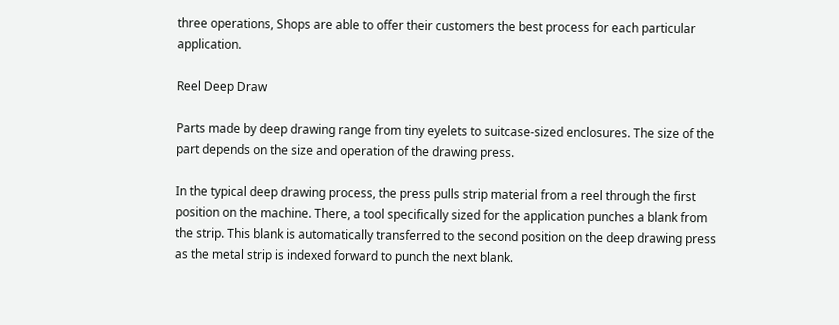three operations, Shops are able to offer their customers the best process for each particular application.

Reel Deep Draw

Parts made by deep drawing range from tiny eyelets to suitcase-sized enclosures. The size of the part depends on the size and operation of the drawing press.

In the typical deep drawing process, the press pulls strip material from a reel through the first position on the machine. There, a tool specifically sized for the application punches a blank from the strip. This blank is automatically transferred to the second position on the deep drawing press as the metal strip is indexed forward to punch the next blank.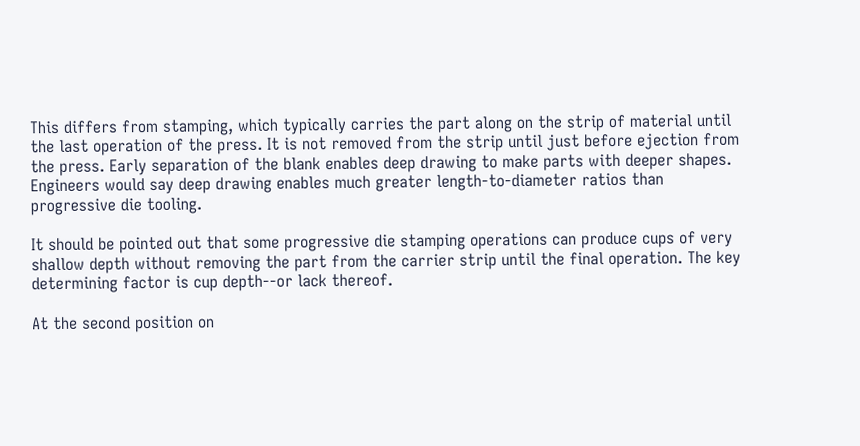This differs from stamping, which typically carries the part along on the strip of material until the last operation of the press. It is not removed from the strip until just before ejection from the press. Early separation of the blank enables deep drawing to make parts with deeper shapes. Engineers would say deep drawing enables much greater length-to-diameter ratios than progressive die tooling.

It should be pointed out that some progressive die stamping operations can produce cups of very shallow depth without removing the part from the carrier strip until the final operation. The key determining factor is cup depth--or lack thereof.

At the second position on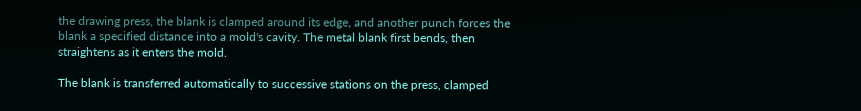the drawing press, the blank is clamped around its edge, and another punch forces the blank a specified distance into a mold's cavity. The metal blank first bends, then straightens as it enters the mold.

The blank is transferred automatically to successive stations on the press, clamped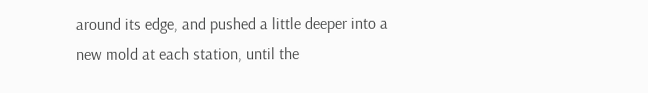around its edge, and pushed a little deeper into a new mold at each station, until the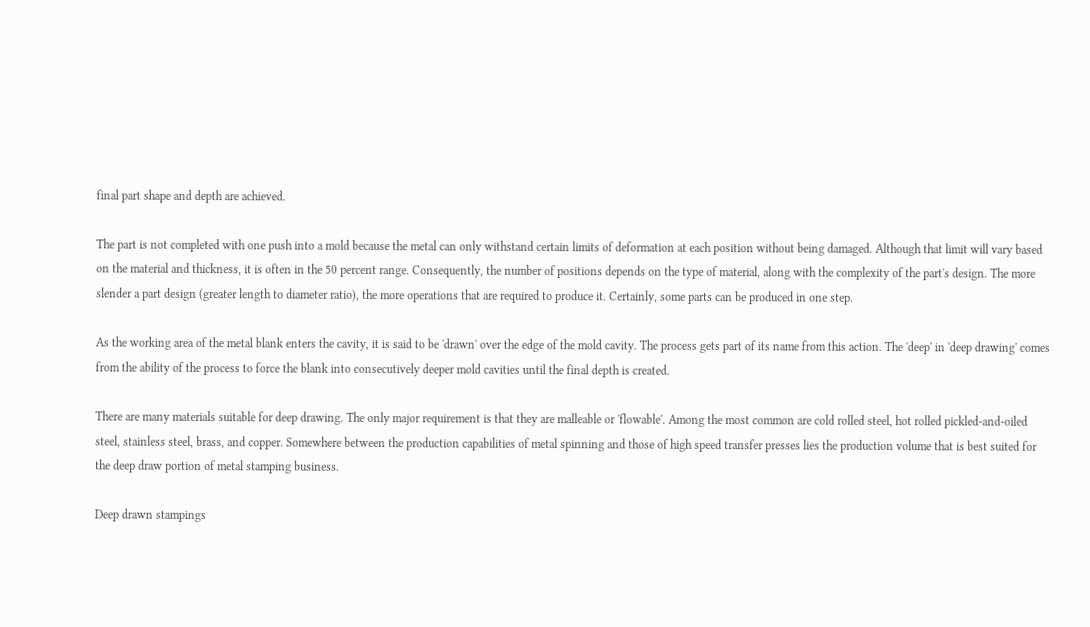final part shape and depth are achieved.

The part is not completed with one push into a mold because the metal can only withstand certain limits of deformation at each position without being damaged. Although that limit will vary based on the material and thickness, it is often in the 50 percent range. Consequently, the number of positions depends on the type of material, along with the complexity of the part's design. The more slender a part design (greater length to diameter ratio), the more operations that are required to produce it. Certainly, some parts can be produced in one step.

As the working area of the metal blank enters the cavity, it is said to be 'drawn' over the edge of the mold cavity. The process gets part of its name from this action. The 'deep' in 'deep drawing' comes from the ability of the process to force the blank into consecutively deeper mold cavities until the final depth is created.

There are many materials suitable for deep drawing. The only major requirement is that they are malleable or 'flowable'. Among the most common are cold rolled steel, hot rolled pickled-and-oiled steel, stainless steel, brass, and copper. Somewhere between the production capabilities of metal spinning and those of high speed transfer presses lies the production volume that is best suited for the deep draw portion of metal stamping business.

Deep drawn stampings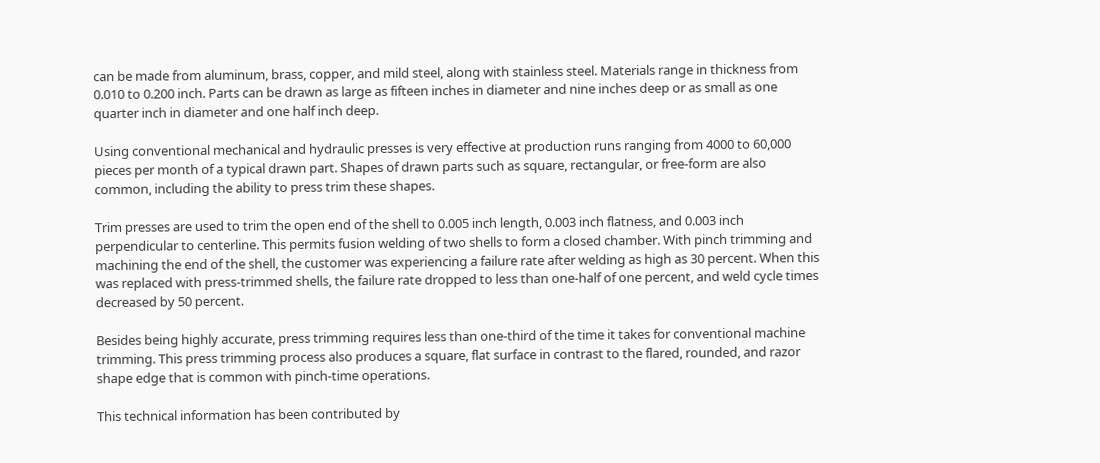can be made from aluminum, brass, copper, and mild steel, along with stainless steel. Materials range in thickness from 0.010 to 0.200 inch. Parts can be drawn as large as fifteen inches in diameter and nine inches deep or as small as one quarter inch in diameter and one half inch deep.

Using conventional mechanical and hydraulic presses is very effective at production runs ranging from 4000 to 60,000 pieces per month of a typical drawn part. Shapes of drawn parts such as square, rectangular, or free-form are also common, including the ability to press trim these shapes.

Trim presses are used to trim the open end of the shell to 0.005 inch length, 0.003 inch flatness, and 0.003 inch perpendicular to centerline. This permits fusion welding of two shells to form a closed chamber. With pinch trimming and machining the end of the shell, the customer was experiencing a failure rate after welding as high as 30 percent. When this was replaced with press-trimmed shells, the failure rate dropped to less than one-half of one percent, and weld cycle times decreased by 50 percent.

Besides being highly accurate, press trimming requires less than one-third of the time it takes for conventional machine trimming. This press trimming process also produces a square, flat surface in contrast to the flared, rounded, and razor shape edge that is common with pinch-time operations.

This technical information has been contributed by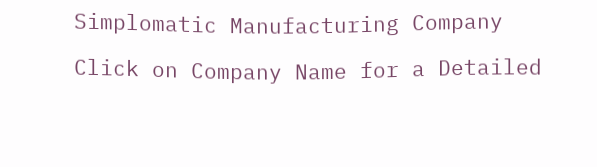Simplomatic Manufacturing Company

Click on Company Name for a Detailed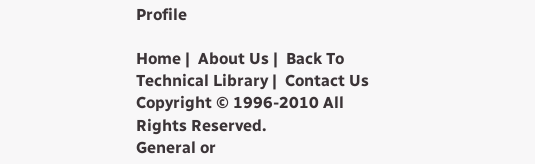Profile

Home |  About Us |  Back To Technical Library |  Contact Us
Copyright © 1996-2010 All Rights Reserved.
General or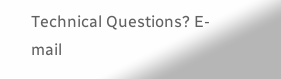Technical Questions? E-mail